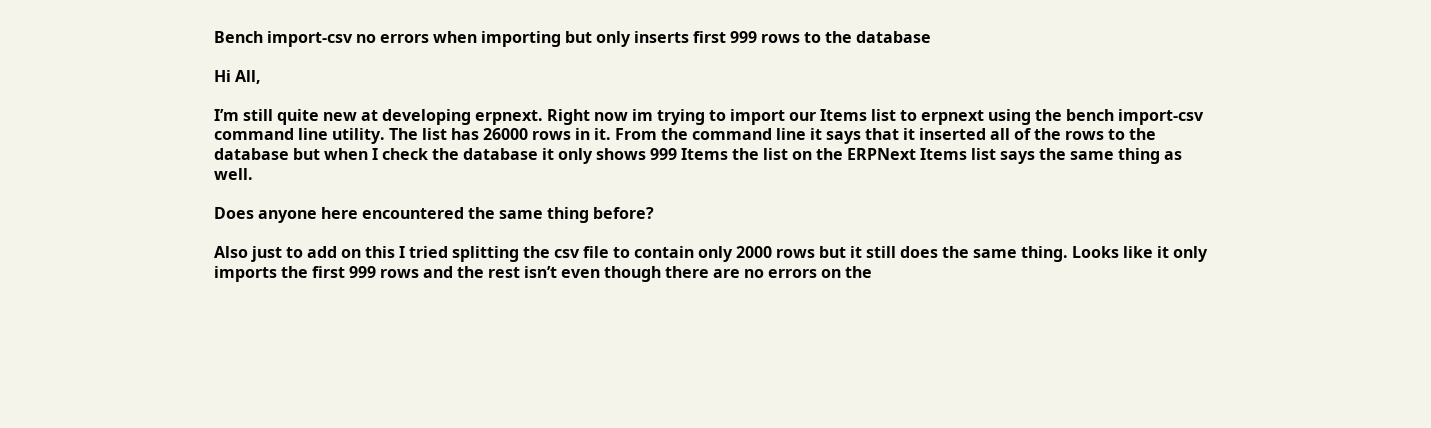Bench import-csv no errors when importing but only inserts first 999 rows to the database

Hi All,

I’m still quite new at developing erpnext. Right now im trying to import our Items list to erpnext using the bench import-csv command line utility. The list has 26000 rows in it. From the command line it says that it inserted all of the rows to the database but when I check the database it only shows 999 Items the list on the ERPNext Items list says the same thing as well.

Does anyone here encountered the same thing before?

Also just to add on this I tried splitting the csv file to contain only 2000 rows but it still does the same thing. Looks like it only imports the first 999 rows and the rest isn’t even though there are no errors on the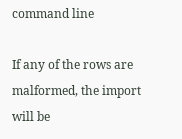command line

If any of the rows are malformed, the import will be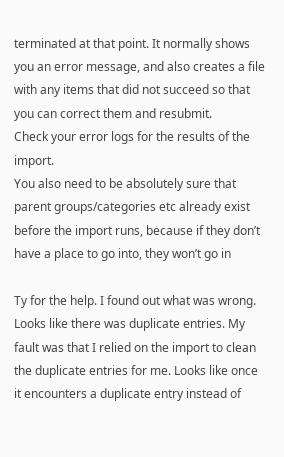terminated at that point. It normally shows you an error message, and also creates a file with any items that did not succeed so that you can correct them and resubmit.
Check your error logs for the results of the import.
You also need to be absolutely sure that parent groups/categories etc already exist before the import runs, because if they don’t have a place to go into, they won’t go in

Ty for the help. I found out what was wrong. Looks like there was duplicate entries. My fault was that I relied on the import to clean the duplicate entries for me. Looks like once it encounters a duplicate entry instead of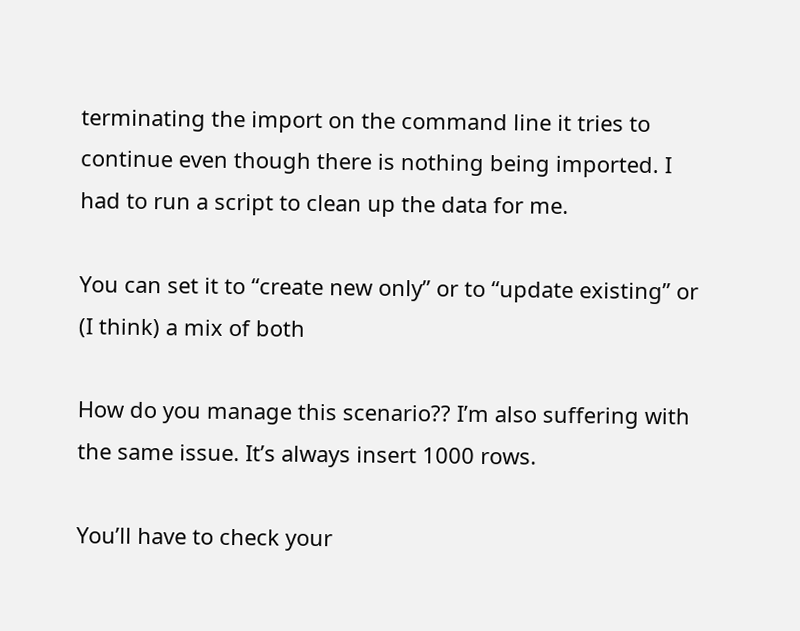terminating the import on the command line it tries to continue even though there is nothing being imported. I had to run a script to clean up the data for me.

You can set it to “create new only” or to “update existing” or (I think) a mix of both

How do you manage this scenario?? I’m also suffering with the same issue. It’s always insert 1000 rows.

You’ll have to check your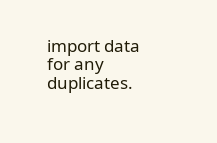import data for any duplicates.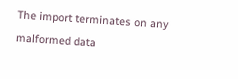The import terminates on any malformed data